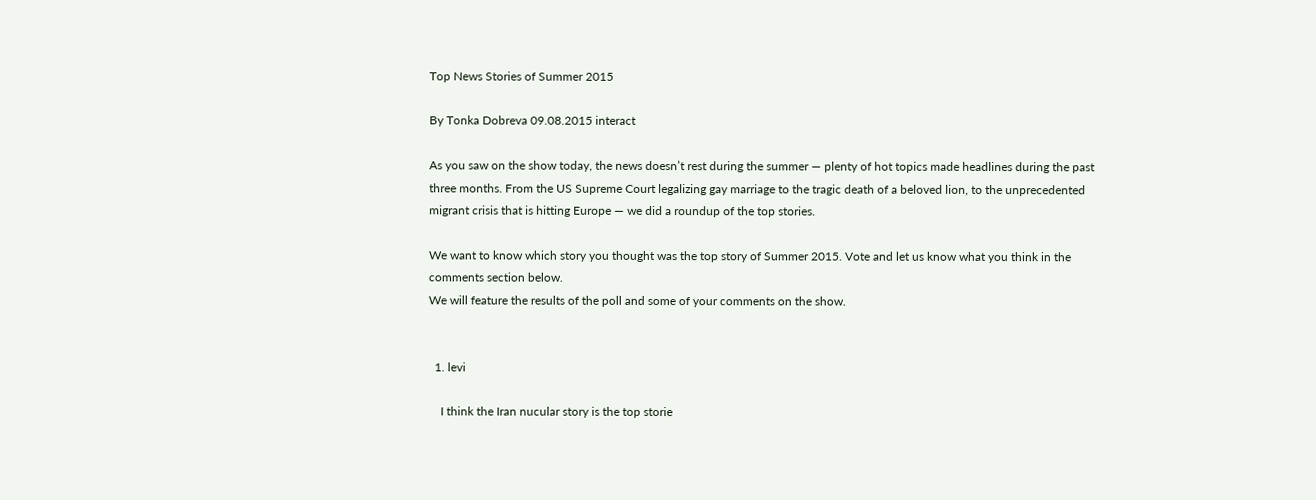Top News Stories of Summer 2015

By Tonka Dobreva 09.08.2015 interact

As you saw on the show today, the news doesn’t rest during the summer — plenty of hot topics made headlines during the past three months. From the US Supreme Court legalizing gay marriage to the tragic death of a beloved lion, to the unprecedented migrant crisis that is hitting Europe — we did a roundup of the top stories.

We want to know which story you thought was the top story of Summer 2015. Vote and let us know what you think in the comments section below.
We will feature the results of the poll and some of your comments on the show.


  1. levi

    I think the Iran nucular story is the top storie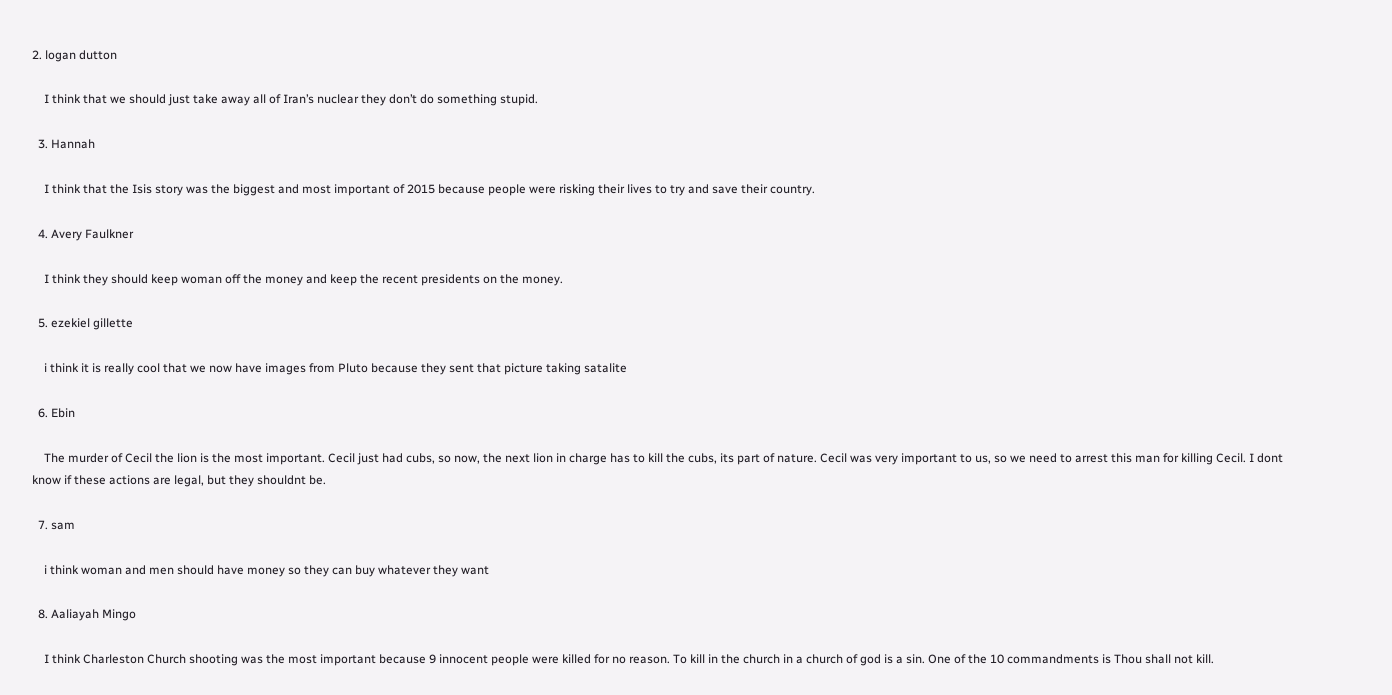2. logan dutton

    I think that we should just take away all of Iran’s nuclear they don’t do something stupid.

  3. Hannah

    I think that the Isis story was the biggest and most important of 2015 because people were risking their lives to try and save their country.

  4. Avery Faulkner

    I think they should keep woman off the money and keep the recent presidents on the money.

  5. ezekiel gillette

    i think it is really cool that we now have images from Pluto because they sent that picture taking satalite

  6. Ebin

    The murder of Cecil the lion is the most important. Cecil just had cubs, so now, the next lion in charge has to kill the cubs, its part of nature. Cecil was very important to us, so we need to arrest this man for killing Cecil. I dont know if these actions are legal, but they shouldnt be.

  7. sam

    i think woman and men should have money so they can buy whatever they want

  8. Aaliayah Mingo

    I think Charleston Church shooting was the most important because 9 innocent people were killed for no reason. To kill in the church in a church of god is a sin. One of the 10 commandments is Thou shall not kill.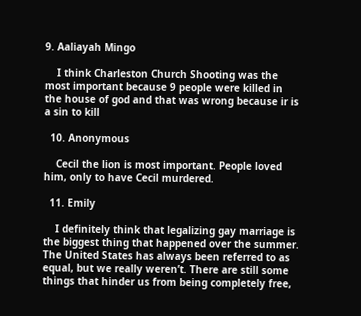9. Aaliayah Mingo

    I think Charleston Church Shooting was the most important because 9 people were killed in the house of god and that was wrong because ir is a sin to kill

  10. Anonymous

    Cecil the lion is most important. People loved him, only to have Cecil murdered.

  11. Emily

    I definitely think that legalizing gay marriage is the biggest thing that happened over the summer. The United States has always been referred to as equal, but we really weren’t. There are still some things that hinder us from being completely free,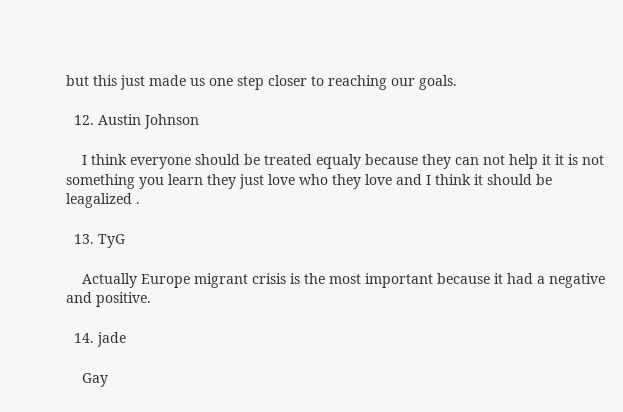but this just made us one step closer to reaching our goals.

  12. Austin Johnson

    I think everyone should be treated equaly because they can not help it it is not something you learn they just love who they love and I think it should be leagalized .

  13. TyG

    Actually Europe migrant crisis is the most important because it had a negative and positive.

  14. jade

    Gay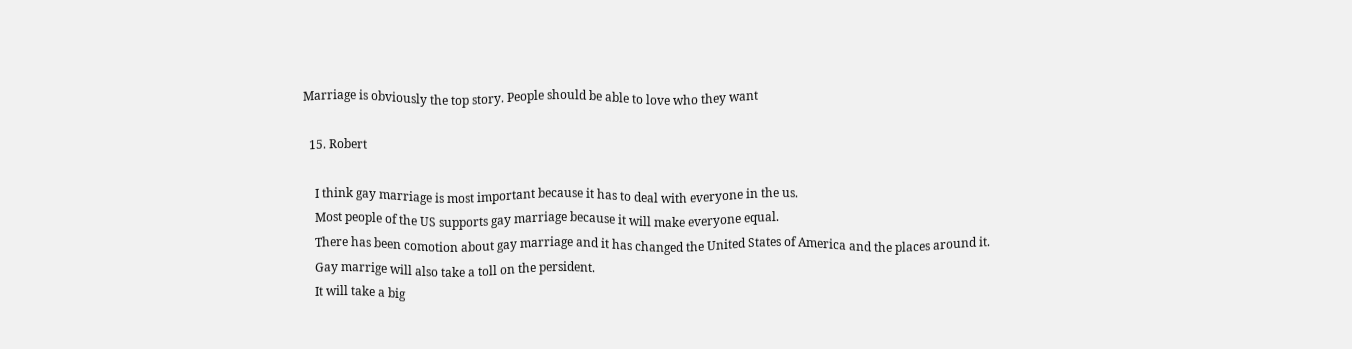Marriage is obviously the top story. People should be able to love who they want

  15. Robert

    I think gay marriage is most important because it has to deal with everyone in the us.
    Most people of the US supports gay marriage because it will make everyone equal.
    There has been comotion about gay marriage and it has changed the United States of America and the places around it.
    Gay marrige will also take a toll on the persident.
    It will take a big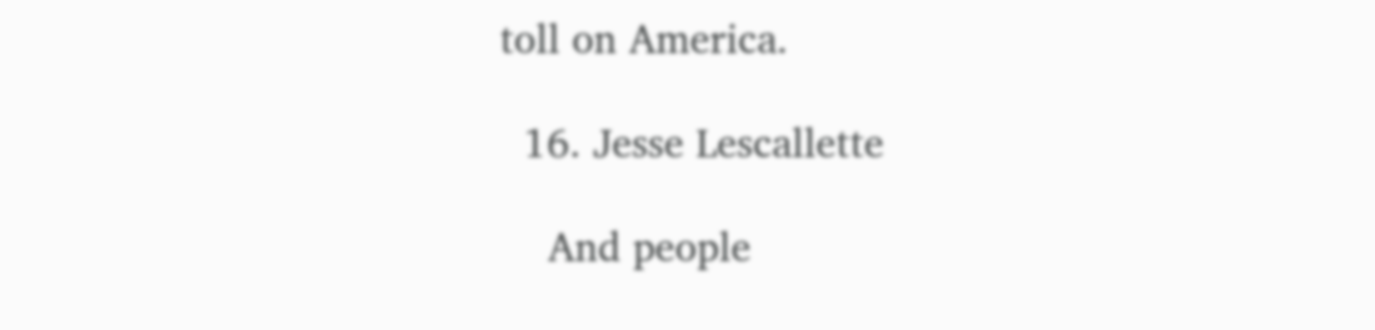toll on America.

  16. Jesse Lescallette

    And people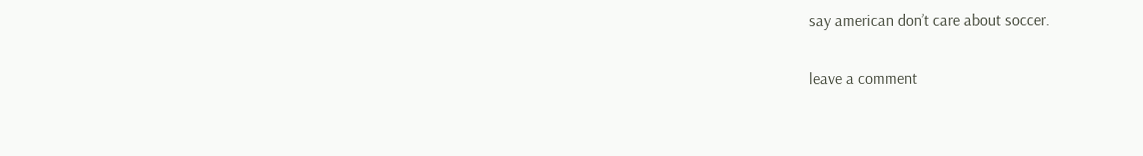say american don’t care about soccer.

leave a comment